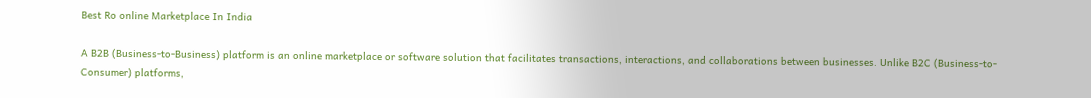Best Ro online Marketplace In India

A B2B (Business-to-Business) platform is an online marketplace or software solution that facilitates transactions, interactions, and collaborations between businesses. Unlike B2C (Business-to-Consumer) platforms,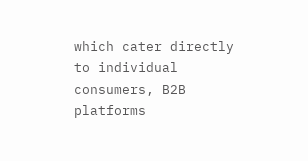which cater directly to individual consumers, B2B platforms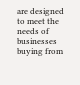are designed to meet the needs of businesses buying from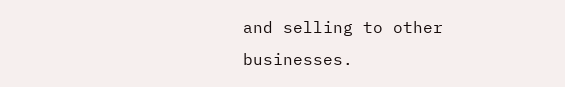and selling to other businesses.